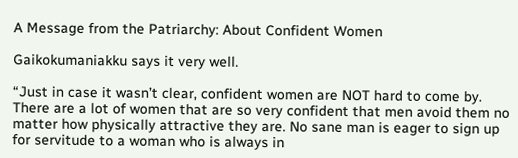A Message from the Patriarchy: About Confident Women

Gaikokumaniakku says it very well.

“Just in case it wasn’t clear, confident women are NOT hard to come by. There are a lot of women that are so very confident that men avoid them no matter how physically attractive they are. No sane man is eager to sign up for servitude to a woman who is always in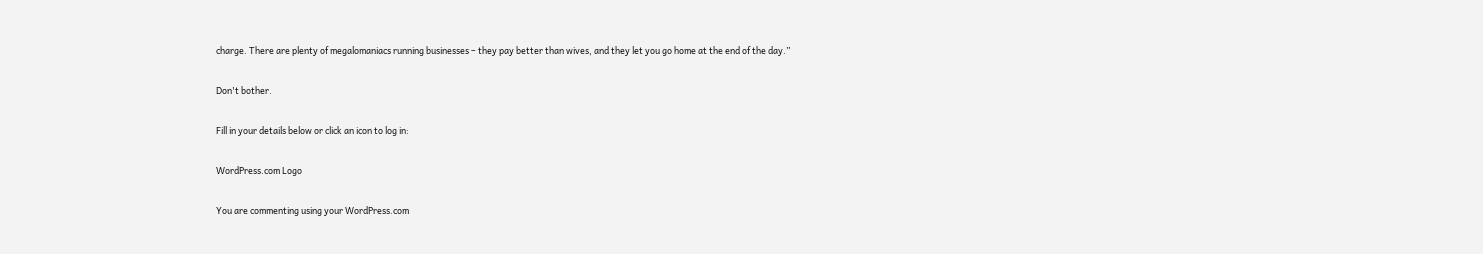charge. There are plenty of megalomaniacs running businesses – they pay better than wives, and they let you go home at the end of the day.”

Don't bother.

Fill in your details below or click an icon to log in:

WordPress.com Logo

You are commenting using your WordPress.com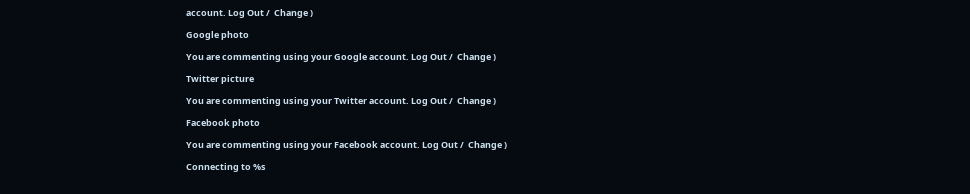account. Log Out /  Change )

Google photo

You are commenting using your Google account. Log Out /  Change )

Twitter picture

You are commenting using your Twitter account. Log Out /  Change )

Facebook photo

You are commenting using your Facebook account. Log Out /  Change )

Connecting to %s